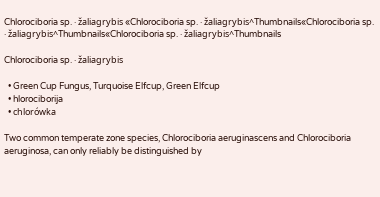Chlorociboria sp. · žaliagrybis «Chlorociboria sp. · žaliagrybis^Thumbnails«Chlorociboria sp. · žaliagrybis^Thumbnails«Chlorociboria sp. · žaliagrybis^Thumbnails

Chlorociboria sp. · žaliagrybis

  • Green Cup Fungus, Turquoise Elfcup, Green Elfcup
  • hlorociborija
  • chlorówka

Two common temperate zone species, Chlorociboria aeruginascens and Chlorociboria aeruginosa, can only reliably be distinguished by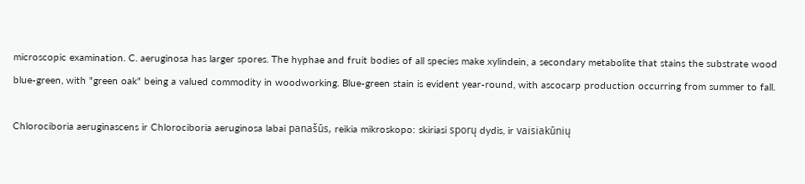microscopic examination. C. aeruginosa has larger spores. The hyphae and fruit bodies of all species make xylindein, a secondary metabolite that stains the substrate wood blue-green, with "green oak" being a valued commodity in woodworking. Blue-green stain is evident year-round, with ascocarp production occurring from summer to fall.

Chlorociboria aeruginascens ir Chlorociboria aeruginosa labai panašūs, reikia mikroskopo: skiriasi sporų dydis, ir vaisiakūnių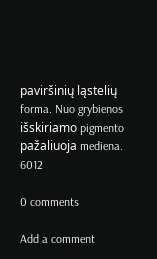paviršinių ląstelių forma. Nuo grybienos išskiriamo pigmento pažaliuoja mediena. 6012

0 comments

Add a comment